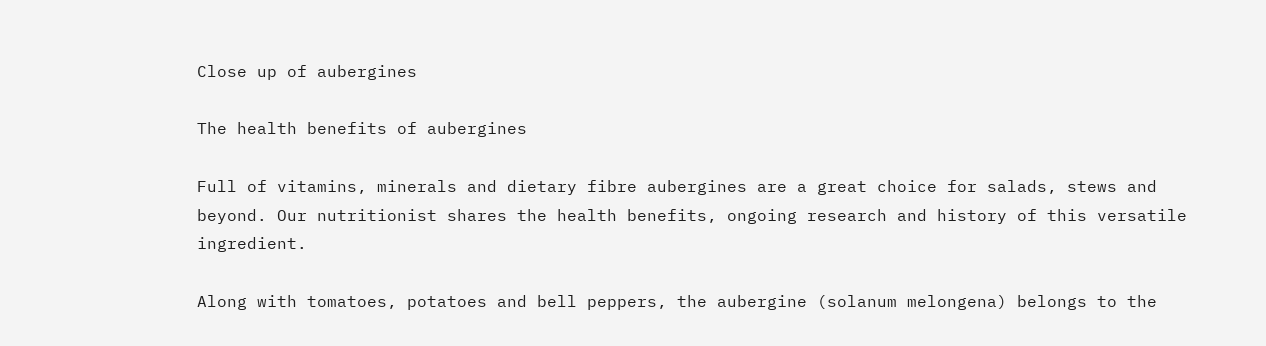Close up of aubergines

The health benefits of aubergines

Full of vitamins, minerals and dietary fibre aubergines are a great choice for salads, stews and beyond. Our nutritionist shares the health benefits, ongoing research and history of this versatile ingredient.

Along with tomatoes, potatoes and bell peppers, the aubergine (solanum melongena) belongs to the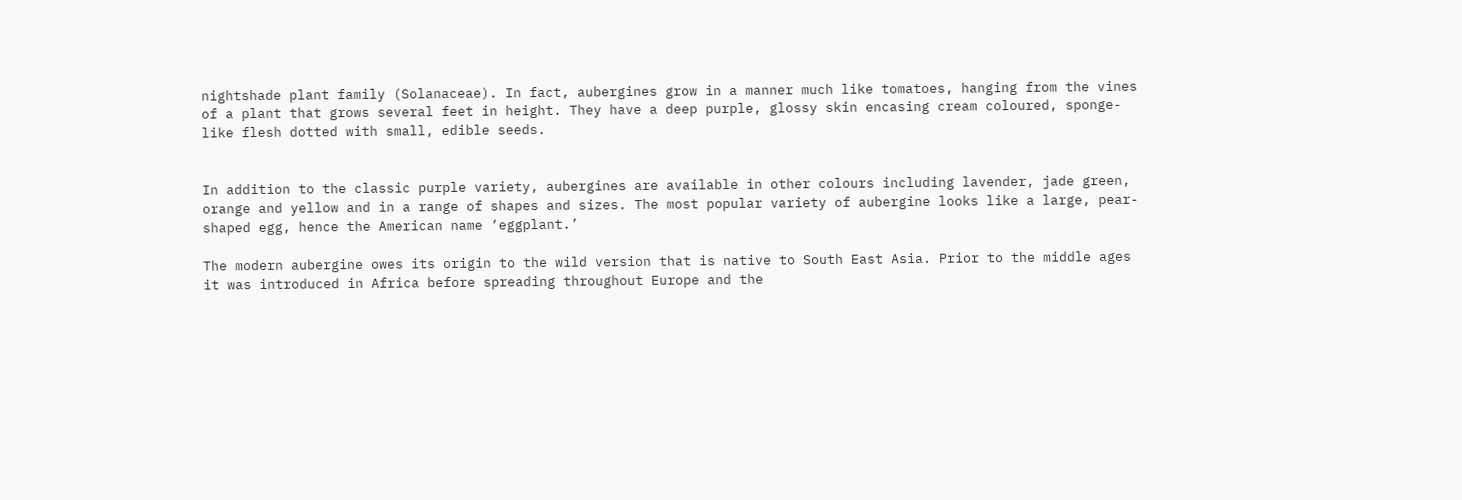nightshade plant family (Solanaceae). In fact, aubergines grow in a manner much like tomatoes, hanging from the vines of a plant that grows several feet in height. They have a deep purple, glossy skin encasing cream coloured, sponge-like flesh dotted with small, edible seeds.


In addition to the classic purple variety, aubergines are available in other colours including lavender, jade green, orange and yellow and in a range of shapes and sizes. The most popular variety of aubergine looks like a large, pear-shaped egg, hence the American name ‘eggplant.’

The modern aubergine owes its origin to the wild version that is native to South East Asia. Prior to the middle ages it was introduced in Africa before spreading throughout Europe and the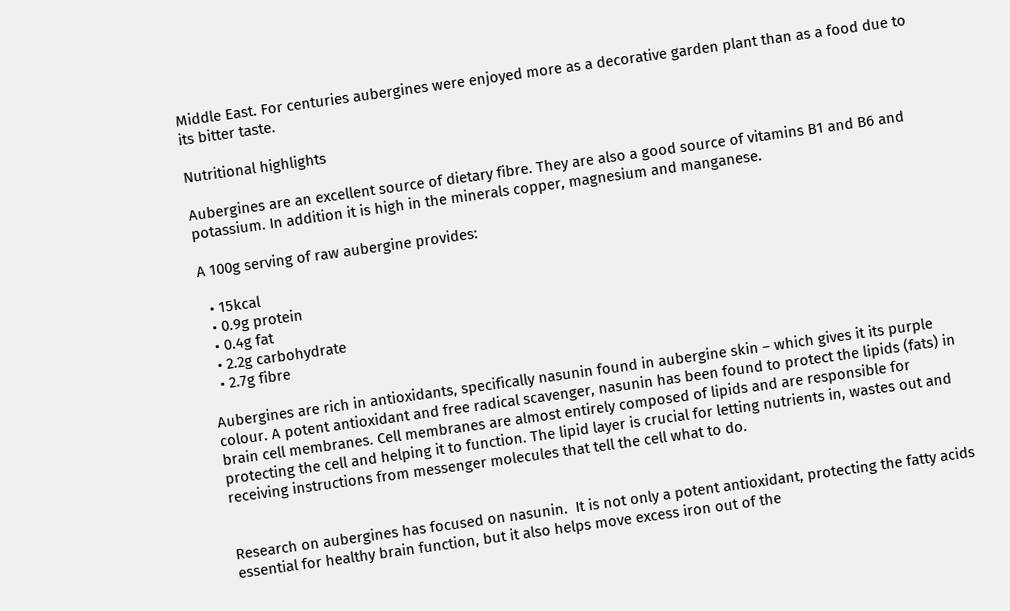Middle East. For centuries aubergines were enjoyed more as a decorative garden plant than as a food due to its bitter taste.

Nutritional highlights

Aubergines are an excellent source of dietary fibre. They are also a good source of vitamins B1 and B6 and potassium. In addition it is high in the minerals copper, magnesium and manganese.

A 100g serving of raw aubergine provides:

  • 15kcal
  • 0.9g protein
  • 0.4g fat
  • 2.2g carbohydrate
  • 2.7g fibre

Aubergines are rich in antioxidants, specifically nasunin found in aubergine skin – which gives it its purple colour. A potent antioxidant and free radical scavenger, nasunin has been found to protect the lipids (fats) in brain cell membranes. Cell membranes are almost entirely composed of lipids and are responsible for protecting the cell and helping it to function. The lipid layer is crucial for letting nutrients in, wastes out and receiving instructions from messenger molecules that tell the cell what to do.


Research on aubergines has focused on nasunin.  It is not only a potent antioxidant, protecting the fatty acids essential for healthy brain function, but it also helps move excess iron out of the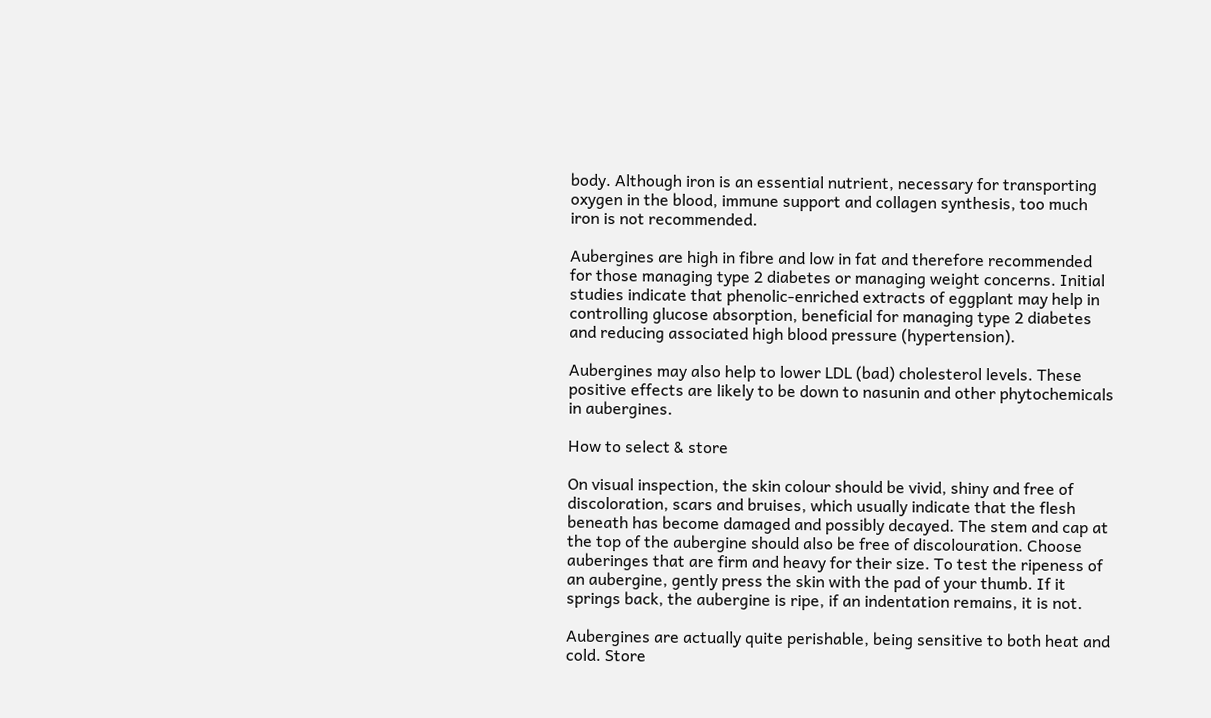body. Although iron is an essential nutrient, necessary for transporting oxygen in the blood, immune support and collagen synthesis, too much iron is not recommended.

Aubergines are high in fibre and low in fat and therefore recommended for those managing type 2 diabetes or managing weight concerns. Initial studies indicate that phenolic-enriched extracts of eggplant may help in controlling glucose absorption, beneficial for managing type 2 diabetes and reducing associated high blood pressure (hypertension).

Aubergines may also help to lower LDL (bad) cholesterol levels. These positive effects are likely to be down to nasunin and other phytochemicals in aubergines.

How to select & store

On visual inspection, the skin colour should be vivid, shiny and free of discoloration, scars and bruises, which usually indicate that the flesh beneath has become damaged and possibly decayed. The stem and cap at the top of the aubergine should also be free of discolouration. Choose auberinges that are firm and heavy for their size. To test the ripeness of an aubergine, gently press the skin with the pad of your thumb. If it springs back, the aubergine is ripe, if an indentation remains, it is not.

Aubergines are actually quite perishable, being sensitive to both heat and cold. Store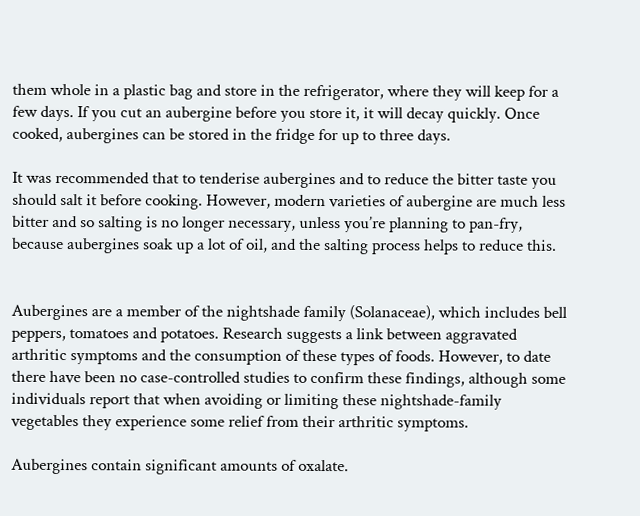them whole in a plastic bag and store in the refrigerator, where they will keep for a few days. If you cut an aubergine before you store it, it will decay quickly. Once cooked, aubergines can be stored in the fridge for up to three days.

It was recommended that to tenderise aubergines and to reduce the bitter taste you should salt it before cooking. However, modern varieties of aubergine are much less bitter and so salting is no longer necessary, unless you’re planning to pan-fry, because aubergines soak up a lot of oil, and the salting process helps to reduce this.


Aubergines are a member of the nightshade family (Solanaceae), which includes bell peppers, tomatoes and potatoes. Research suggests a link between aggravated arthritic symptoms and the consumption of these types of foods. However, to date there have been no case-controlled studies to confirm these findings, although some individuals report that when avoiding or limiting these nightshade-family vegetables they experience some relief from their arthritic symptoms.

Aubergines contain significant amounts of oxalate.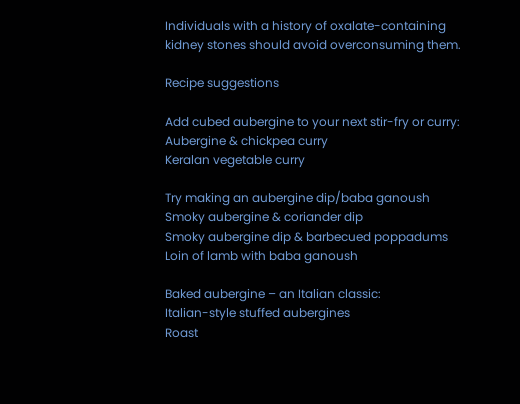Individuals with a history of oxalate-containing kidney stones should avoid overconsuming them.

Recipe suggestions

Add cubed aubergine to your next stir-fry or curry:
Aubergine & chickpea curry
Keralan vegetable curry

Try making an aubergine dip/baba ganoush
Smoky aubergine & coriander dip
Smoky aubergine dip & barbecued poppadums
Loin of lamb with baba ganoush

Baked aubergine – an Italian classic:
Italian-style stuffed aubergines
Roast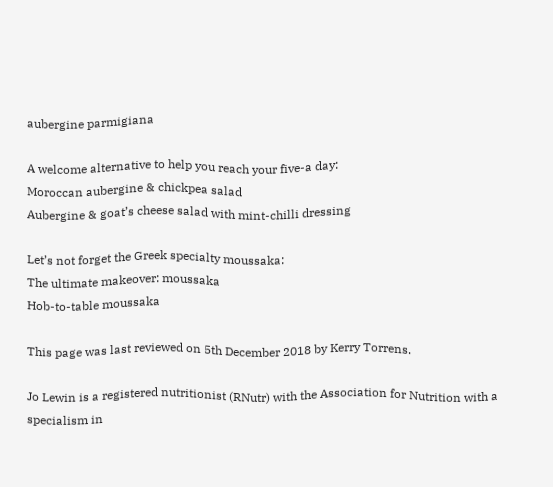aubergine parmigiana

A welcome alternative to help you reach your five-a day:
Moroccan aubergine & chickpea salad
Aubergine & goat’s cheese salad with mint-chilli dressing

Let’s not forget the Greek specialty moussaka:
The ultimate makeover: moussaka
Hob-to-table moussaka

This page was last reviewed on 5th December 2018 by Kerry Torrens.

Jo Lewin is a registered nutritionist (RNutr) with the Association for Nutrition with a specialism in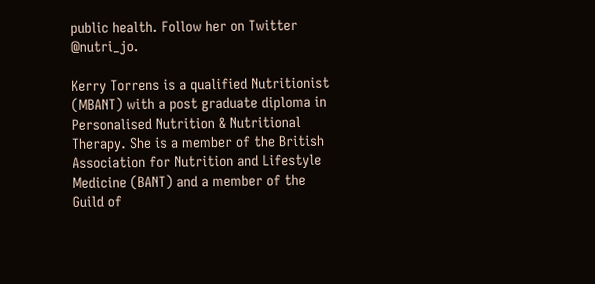public health. Follow her on Twitter @nutri_jo.

Kerry Torrens is a qualified Nutritionist (MBANT) with a post graduate diploma in Personalised Nutrition & Nutritional Therapy. She is a member of the British Association for Nutrition and Lifestyle Medicine (BANT) and a member of the Guild of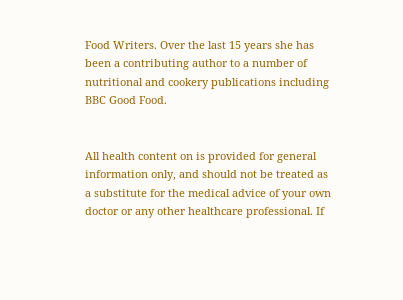Food Writers. Over the last 15 years she has been a contributing author to a number of nutritional and cookery publications including BBC Good Food.


All health content on is provided for general information only, and should not be treated as a substitute for the medical advice of your own doctor or any other healthcare professional. If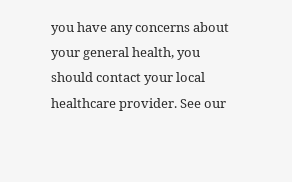you have any concerns about your general health, you should contact your local healthcare provider. See our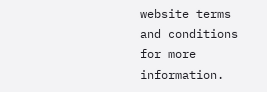website terms and conditions for more information.